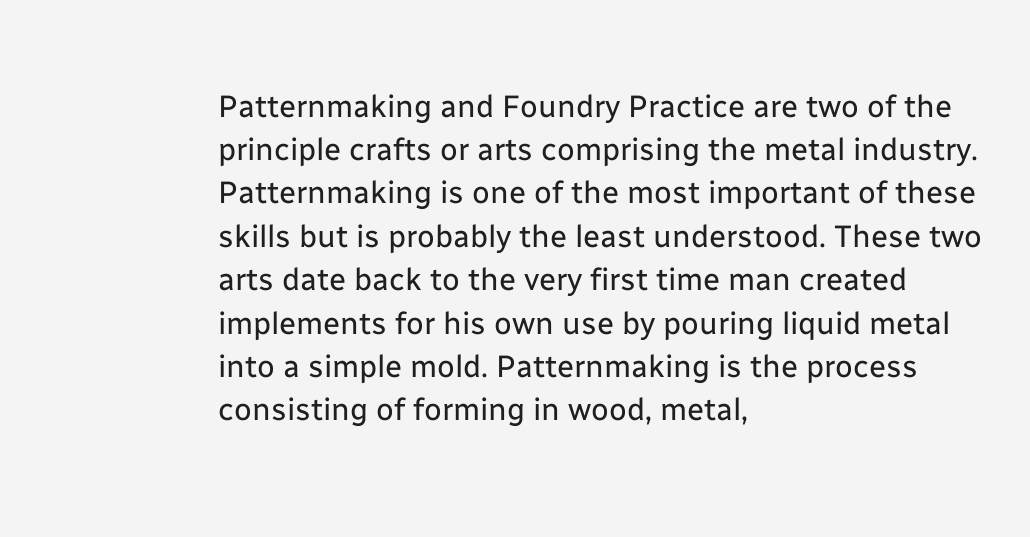Patternmaking and Foundry Practice are two of the principle crafts or arts comprising the metal industry. Patternmaking is one of the most important of these skills but is probably the least understood. These two arts date back to the very first time man created implements for his own use by pouring liquid metal into a simple mold. Patternmaking is the process consisting of forming in wood, metal,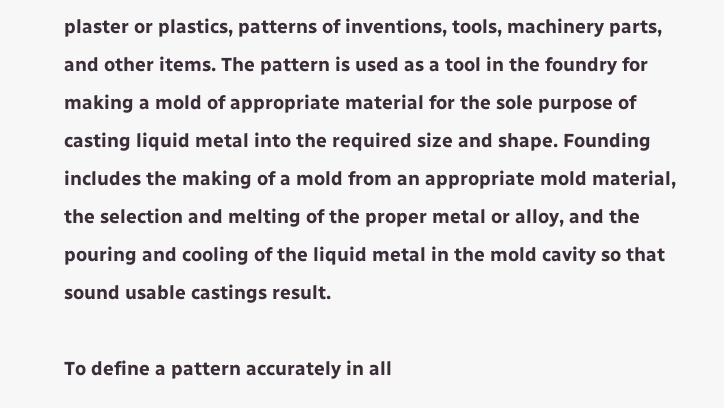plaster or plastics, patterns of inventions, tools, machinery parts, and other items. The pattern is used as a tool in the foundry for making a mold of appropriate material for the sole purpose of casting liquid metal into the required size and shape. Founding includes the making of a mold from an appropriate mold material, the selection and melting of the proper metal or alloy, and the pouring and cooling of the liquid metal in the mold cavity so that sound usable castings result.

To define a pattern accurately in all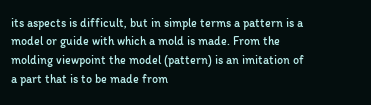its aspects is difficult, but in simple terms a pattern is a model or guide with which a mold is made. From the molding viewpoint the model (pattern) is an imitation of a part that is to be made from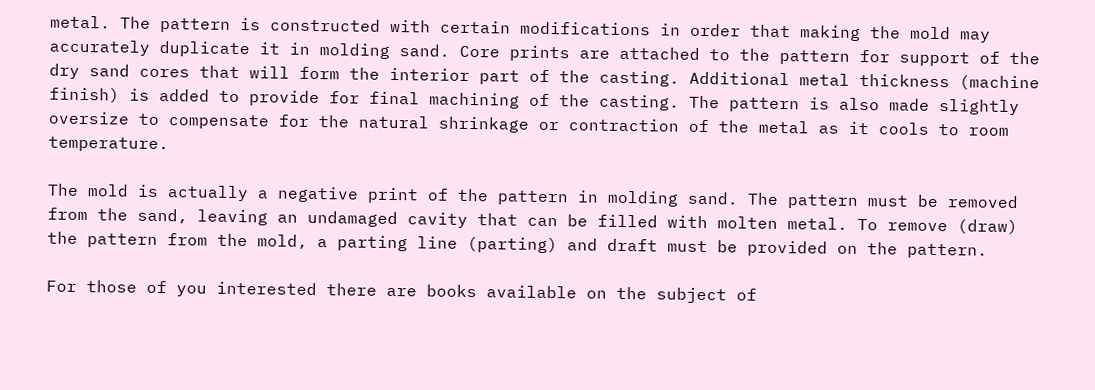metal. The pattern is constructed with certain modifications in order that making the mold may accurately duplicate it in molding sand. Core prints are attached to the pattern for support of the dry sand cores that will form the interior part of the casting. Additional metal thickness (machine finish) is added to provide for final machining of the casting. The pattern is also made slightly oversize to compensate for the natural shrinkage or contraction of the metal as it cools to room temperature.

The mold is actually a negative print of the pattern in molding sand. The pattern must be removed from the sand, leaving an undamaged cavity that can be filled with molten metal. To remove (draw) the pattern from the mold, a parting line (parting) and draft must be provided on the pattern.

For those of you interested there are books available on the subject of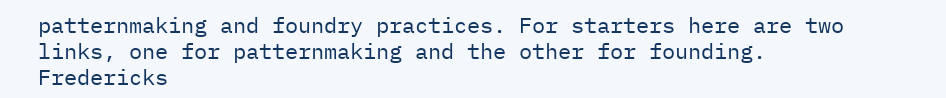patternmaking and foundry practices. For starters here are two links, one for patternmaking and the other for founding.
Fredericks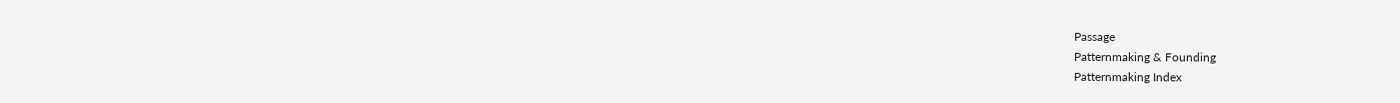Passage
Patternmaking & Founding
Patternmaking Index